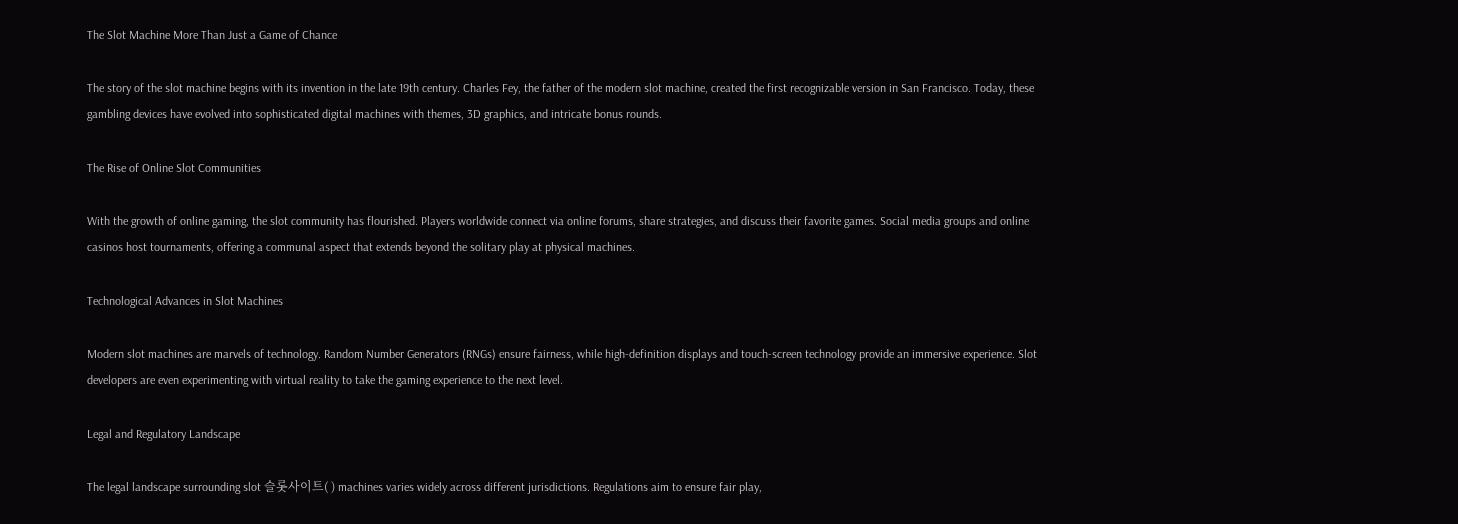The Slot Machine More Than Just a Game of Chance

The story of the slot machine begins with its invention in the late 19th century. Charles Fey, the father of the modern slot machine, created the first recognizable version in San Francisco. Today, these gambling devices have evolved into sophisticated digital machines with themes, 3D graphics, and intricate bonus rounds.

The Rise of Online Slot Communities

With the growth of online gaming, the slot community has flourished. Players worldwide connect via online forums, share strategies, and discuss their favorite games. Social media groups and online casinos host tournaments, offering a communal aspect that extends beyond the solitary play at physical machines.

Technological Advances in Slot Machines

Modern slot machines are marvels of technology. Random Number Generators (RNGs) ensure fairness, while high-definition displays and touch-screen technology provide an immersive experience. Slot developers are even experimenting with virtual reality to take the gaming experience to the next level.

Legal and Regulatory Landscape

The legal landscape surrounding slot 슬롯사이트( ) machines varies widely across different jurisdictions. Regulations aim to ensure fair play,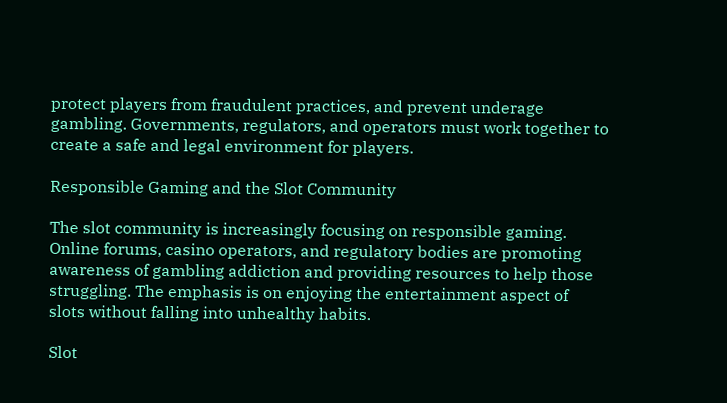protect players from fraudulent practices, and prevent underage gambling. Governments, regulators, and operators must work together to create a safe and legal environment for players.

Responsible Gaming and the Slot Community

The slot community is increasingly focusing on responsible gaming. Online forums, casino operators, and regulatory bodies are promoting awareness of gambling addiction and providing resources to help those struggling. The emphasis is on enjoying the entertainment aspect of slots without falling into unhealthy habits.

Slot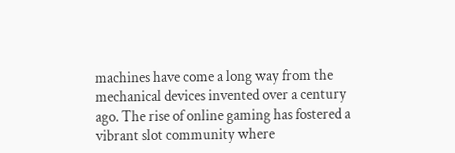machines have come a long way from the mechanical devices invented over a century ago. The rise of online gaming has fostered a vibrant slot community where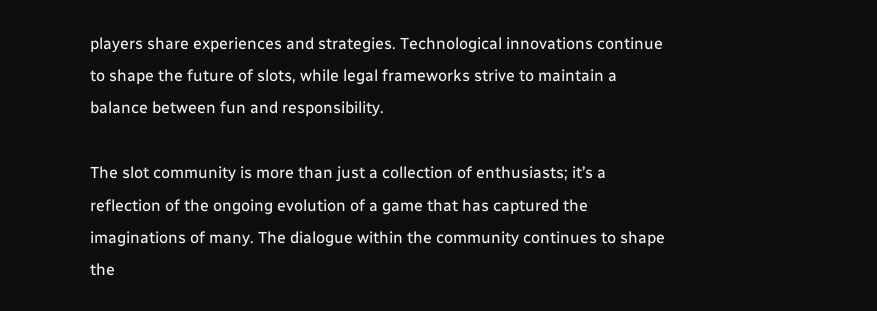players share experiences and strategies. Technological innovations continue to shape the future of slots, while legal frameworks strive to maintain a balance between fun and responsibility.

The slot community is more than just a collection of enthusiasts; it’s a reflection of the ongoing evolution of a game that has captured the imaginations of many. The dialogue within the community continues to shape the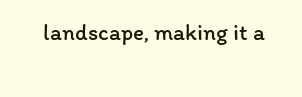landscape, making it a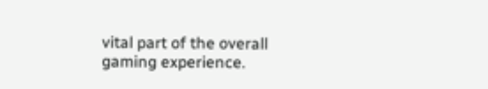vital part of the overall gaming experience.